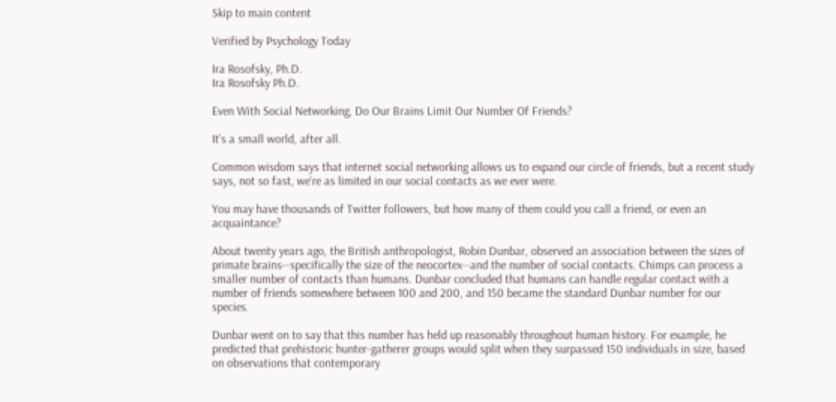Skip to main content

Verified by Psychology Today

Ira Rosofsky, Ph.D.
Ira Rosofsky Ph.D.

Even With Social Networking, Do Our Brains Limit Our Number Of Friends?

It's a small world, after all.

Common wisdom says that internet social networking allows us to expand our circle of friends, but a recent study says, not so fast, we're as limited in our social contacts as we ever were.

You may have thousands of Twitter followers, but how many of them could you call a friend, or even an acquaintance?

About twenty years ago, the British anthropologist, Robin Dunbar, observed an association between the sizes of primate brains--specifically the size of the neocortex--and the number of social contacts. Chimps can process a smaller number of contacts than humans. Dunbar concluded that humans can handle regular contact with a number of friends somewhere between 100 and 200, and 150 became the standard Dunbar number for our species.

Dunbar went on to say that this number has held up reasonably throughout human history. For example, he predicted that prehistoric hunter-gatherer groups would split when they surpassed 150 individuals in size, based on observations that contemporary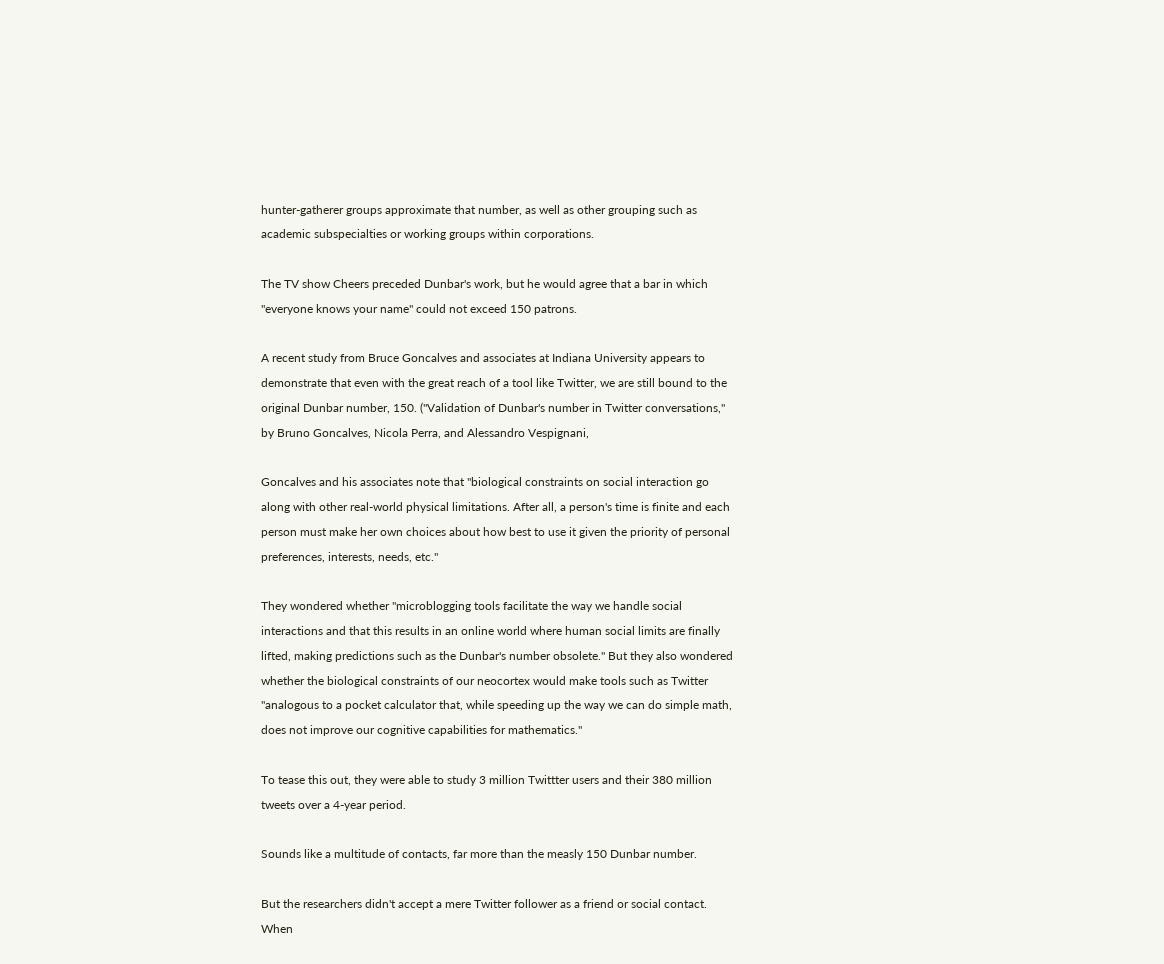hunter-gatherer groups approximate that number, as well as other grouping such as academic subspecialties or working groups within corporations.

The TV show Cheers preceded Dunbar's work, but he would agree that a bar in which "everyone knows your name" could not exceed 150 patrons.

A recent study from Bruce Goncalves and associates at Indiana University appears to demonstrate that even with the great reach of a tool like Twitter, we are still bound to the original Dunbar number, 150. ("Validation of Dunbar's number in Twitter conversations," by Bruno Goncalves, Nicola Perra, and Alessandro Vespignani,

Goncalves and his associates note that "biological constraints on social interaction go along with other real-world physical limitations. After all, a person's time is finite and each person must make her own choices about how best to use it given the priority of personal preferences, interests, needs, etc."

They wondered whether "microblogging tools facilitate the way we handle social interactions and that this results in an online world where human social limits are finally lifted, making predictions such as the Dunbar's number obsolete." But they also wondered whether the biological constraints of our neocortex would make tools such as Twitter "analogous to a pocket calculator that, while speeding up the way we can do simple math, does not improve our cognitive capabilities for mathematics."

To tease this out, they were able to study 3 million Twittter users and their 380 million tweets over a 4-year period.

Sounds like a multitude of contacts, far more than the measly 150 Dunbar number.

But the researchers didn't accept a mere Twitter follower as a friend or social contact. When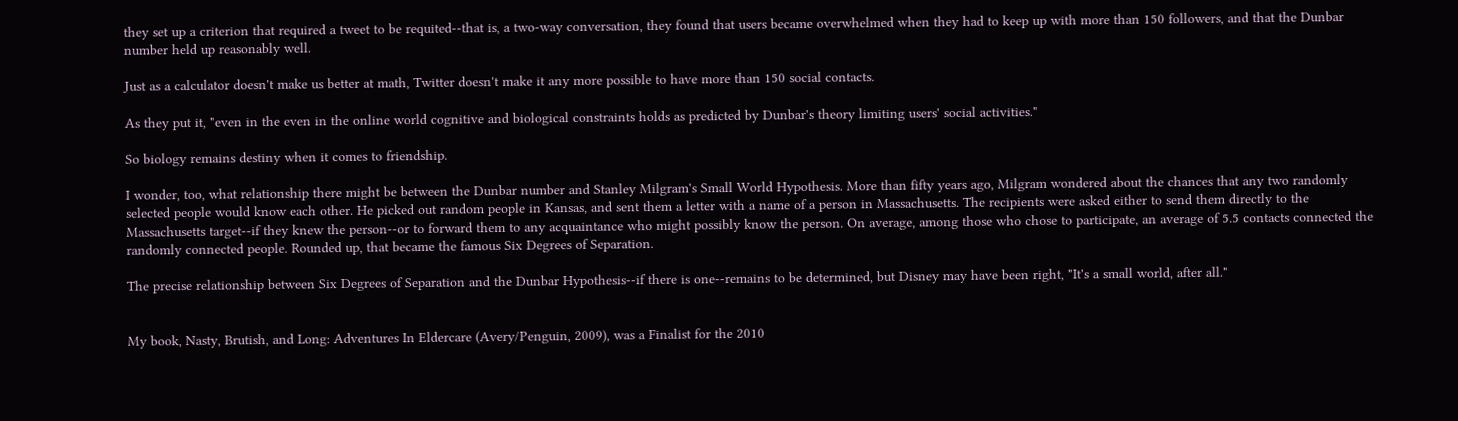they set up a criterion that required a tweet to be requited--that is, a two-way conversation, they found that users became overwhelmed when they had to keep up with more than 150 followers, and that the Dunbar number held up reasonably well.

Just as a calculator doesn't make us better at math, Twitter doesn't make it any more possible to have more than 150 social contacts.

As they put it, "even in the even in the online world cognitive and biological constraints holds as predicted by Dunbar's theory limiting users' social activities."

So biology remains destiny when it comes to friendship.

I wonder, too, what relationship there might be between the Dunbar number and Stanley Milgram's Small World Hypothesis. More than fifty years ago, Milgram wondered about the chances that any two randomly selected people would know each other. He picked out random people in Kansas, and sent them a letter with a name of a person in Massachusetts. The recipients were asked either to send them directly to the Massachusetts target--if they knew the person--or to forward them to any acquaintance who might possibly know the person. On average, among those who chose to participate, an average of 5.5 contacts connected the randomly connected people. Rounded up, that became the famous Six Degrees of Separation.

The precise relationship between Six Degrees of Separation and the Dunbar Hypothesis--if there is one--remains to be determined, but Disney may have been right, "It's a small world, after all."


My book, Nasty, Brutish, and Long: Adventures In Eldercare (Avery/Penguin, 2009), was a Finalist for the 2010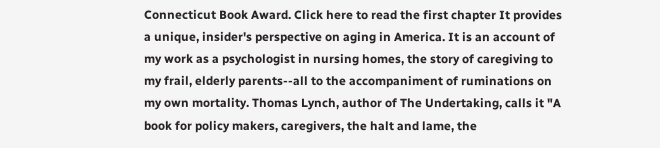Connecticut Book Award. Click here to read the first chapter It provides a unique, insider's perspective on aging in America. It is an account of my work as a psychologist in nursing homes, the story of caregiving to my frail, elderly parents--all to the accompaniment of ruminations on my own mortality. Thomas Lynch, author of The Undertaking, calls it "A book for policy makers, caregivers, the halt and lame, the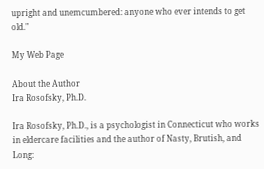upright and unemcumbered: anyone who ever intends to get old."

My Web Page

About the Author
Ira Rosofsky, Ph.D.

Ira Rosofsky, Ph.D., is a psychologist in Connecticut who works in eldercare facilities and the author of Nasty, Brutish, and Long: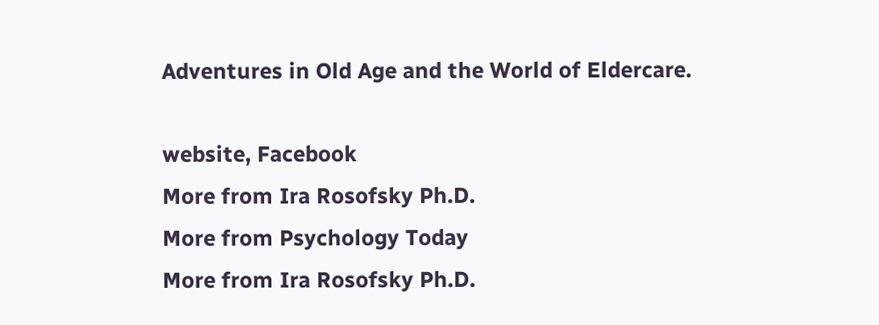Adventures in Old Age and the World of Eldercare.

website, Facebook
More from Ira Rosofsky Ph.D.
More from Psychology Today
More from Ira Rosofsky Ph.D.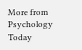More from Psychology Today